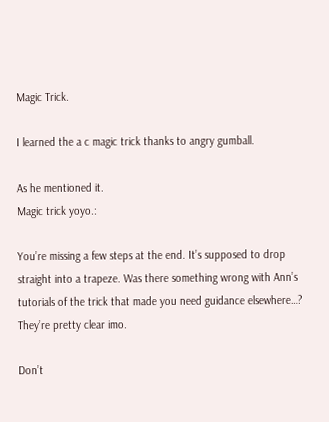Magic Trick.

I learned the a c magic trick thanks to angry gumball.

As he mentioned it.
Magic trick yoyo.:

You’re missing a few steps at the end. It’s supposed to drop straight into a trapeze. Was there something wrong with Ann’s tutorials of the trick that made you need guidance elsewhere…? They’re pretty clear imo.

Don’t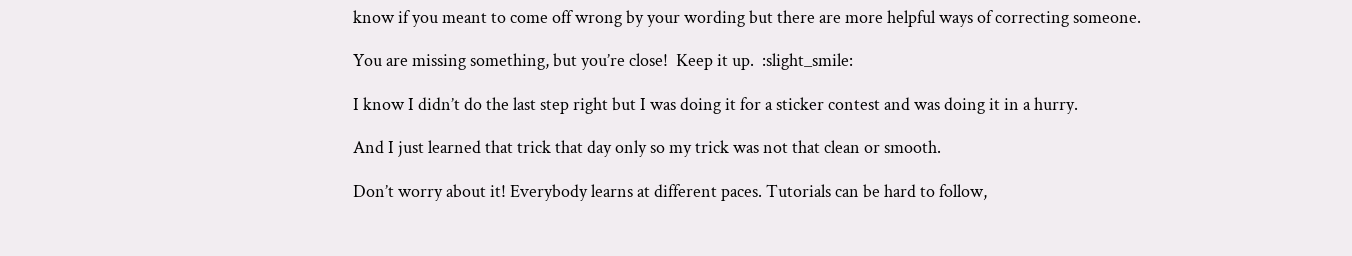know if you meant to come off wrong by your wording but there are more helpful ways of correcting someone.

You are missing something, but you’re close!  Keep it up.  :slight_smile:

I know I didn’t do the last step right but I was doing it for a sticker contest and was doing it in a hurry.

And I just learned that trick that day only so my trick was not that clean or smooth.

Don’t worry about it! Everybody learns at different paces. Tutorials can be hard to follow,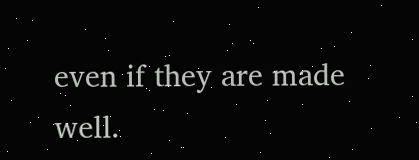even if they are made well.